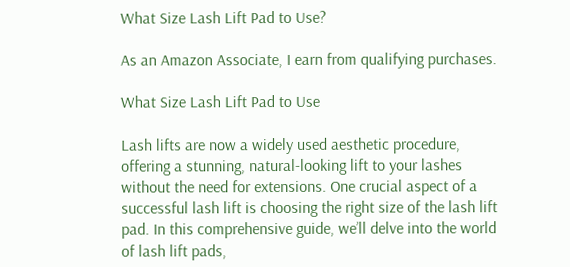What Size Lash Lift Pad to Use?

As an Amazon Associate, I earn from qualifying purchases.

What Size Lash Lift Pad to Use

Lash lifts are now a widely used aesthetic procedure, offering a stunning, natural-looking lift to your lashes without the need for extensions. One crucial aspect of a successful lash lift is choosing the right size of the lash lift pad. In this comprehensive guide, we’ll delve into the world of lash lift pads,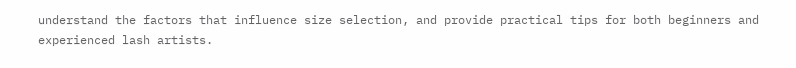understand the factors that influence size selection, and provide practical tips for both beginners and experienced lash artists.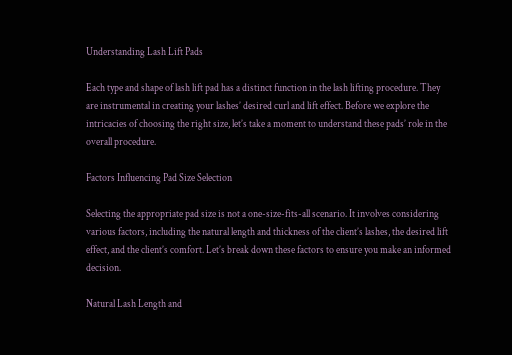Understanding Lash Lift Pads

Each type and shape of lash lift pad has a distinct function in the lash lifting procedure. They are instrumental in creating your lashes’ desired curl and lift effect. Before we explore the intricacies of choosing the right size, let’s take a moment to understand these pads’ role in the overall procedure.

Factors Influencing Pad Size Selection

Selecting the appropriate pad size is not a one-size-fits-all scenario. It involves considering various factors, including the natural length and thickness of the client’s lashes, the desired lift effect, and the client’s comfort. Let’s break down these factors to ensure you make an informed decision.

Natural Lash Length and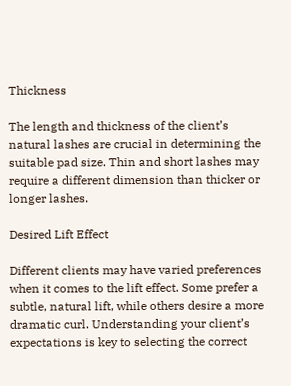Thickness

The length and thickness of the client’s natural lashes are crucial in determining the suitable pad size. Thin and short lashes may require a different dimension than thicker or longer lashes.

Desired Lift Effect

Different clients may have varied preferences when it comes to the lift effect. Some prefer a subtle, natural lift, while others desire a more dramatic curl. Understanding your client’s expectations is key to selecting the correct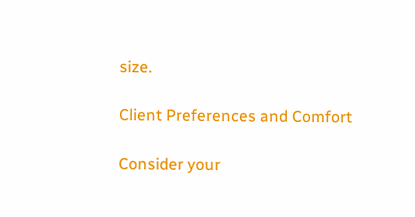size.

Client Preferences and Comfort

Consider your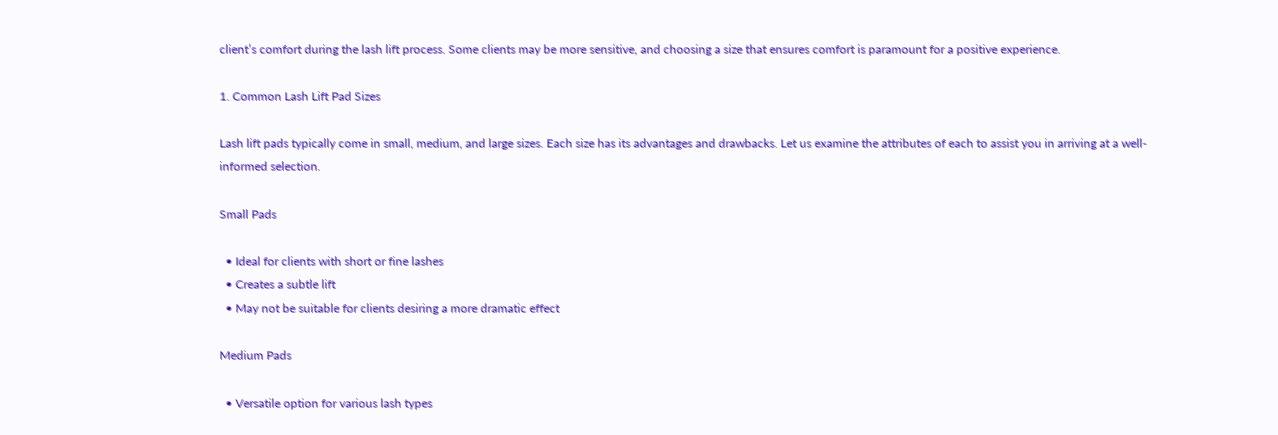client’s comfort during the lash lift process. Some clients may be more sensitive, and choosing a size that ensures comfort is paramount for a positive experience.

1. Common Lash Lift Pad Sizes

Lash lift pads typically come in small, medium, and large sizes. Each size has its advantages and drawbacks. Let us examine the attributes of each to assist you in arriving at a well-informed selection.

Small Pads

  • Ideal for clients with short or fine lashes
  • Creates a subtle lift
  • May not be suitable for clients desiring a more dramatic effect

Medium Pads

  • Versatile option for various lash types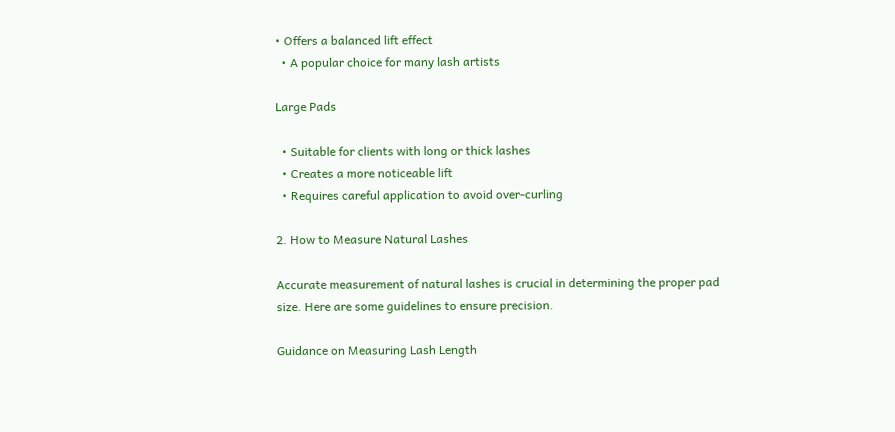• Offers a balanced lift effect
  • A popular choice for many lash artists

Large Pads

  • Suitable for clients with long or thick lashes
  • Creates a more noticeable lift
  • Requires careful application to avoid over-curling

2. How to Measure Natural Lashes

Accurate measurement of natural lashes is crucial in determining the proper pad size. Here are some guidelines to ensure precision.

Guidance on Measuring Lash Length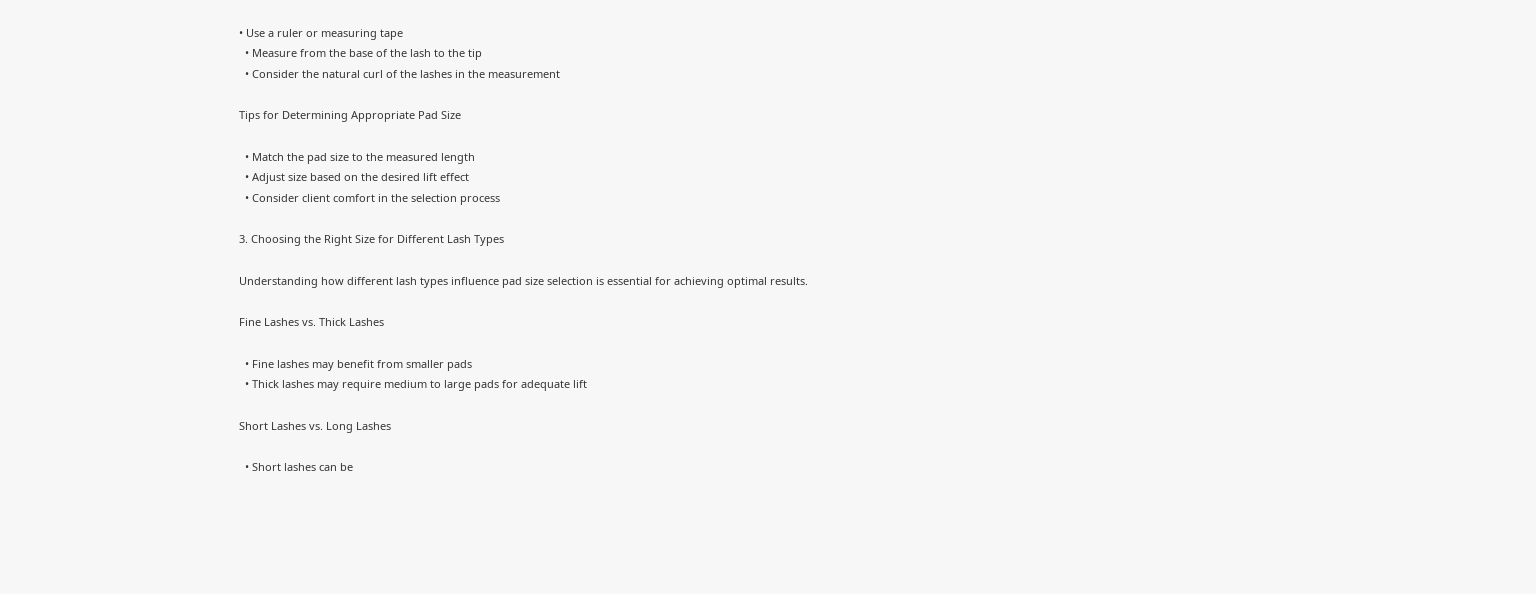• Use a ruler or measuring tape
  • Measure from the base of the lash to the tip
  • Consider the natural curl of the lashes in the measurement

Tips for Determining Appropriate Pad Size

  • Match the pad size to the measured length
  • Adjust size based on the desired lift effect
  • Consider client comfort in the selection process

3. Choosing the Right Size for Different Lash Types

Understanding how different lash types influence pad size selection is essential for achieving optimal results.

Fine Lashes vs. Thick Lashes

  • Fine lashes may benefit from smaller pads
  • Thick lashes may require medium to large pads for adequate lift

Short Lashes vs. Long Lashes

  • Short lashes can be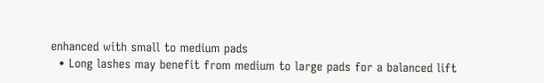enhanced with small to medium pads
  • Long lashes may benefit from medium to large pads for a balanced lift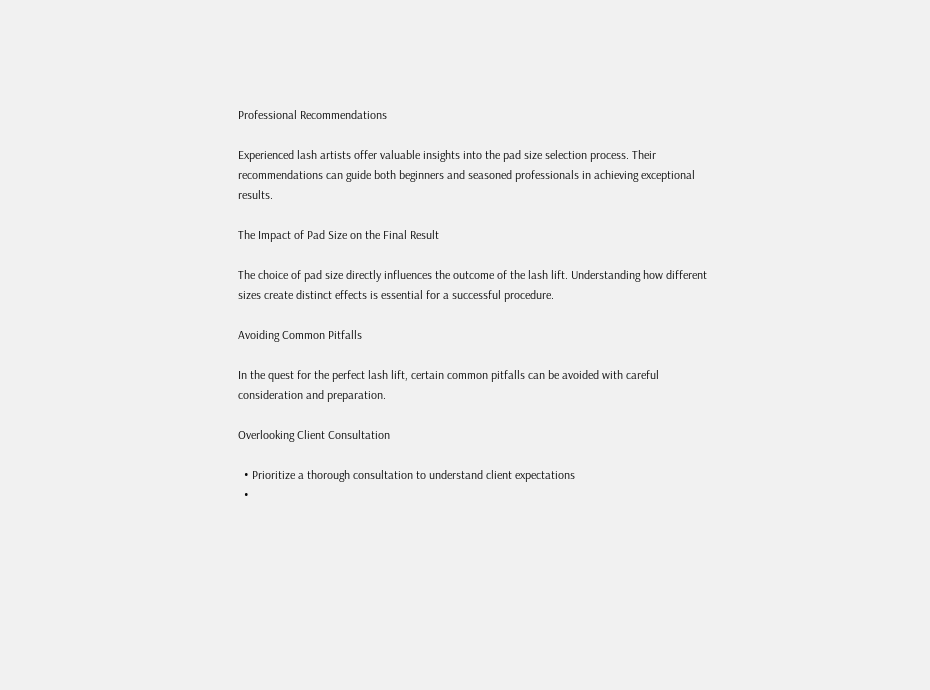Professional Recommendations

Experienced lash artists offer valuable insights into the pad size selection process. Their recommendations can guide both beginners and seasoned professionals in achieving exceptional results.

The Impact of Pad Size on the Final Result

The choice of pad size directly influences the outcome of the lash lift. Understanding how different sizes create distinct effects is essential for a successful procedure.

Avoiding Common Pitfalls

In the quest for the perfect lash lift, certain common pitfalls can be avoided with careful consideration and preparation.

Overlooking Client Consultation

  • Prioritize a thorough consultation to understand client expectations
  •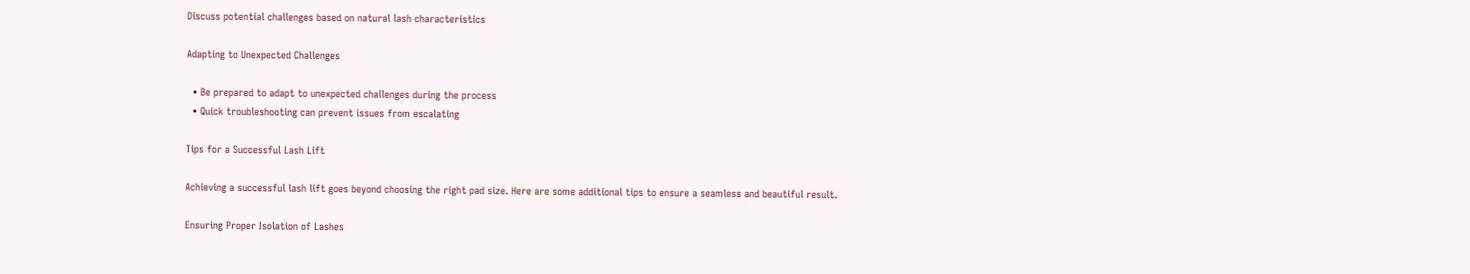Discuss potential challenges based on natural lash characteristics

Adapting to Unexpected Challenges

  • Be prepared to adapt to unexpected challenges during the process
  • Quick troubleshooting can prevent issues from escalating

Tips for a Successful Lash Lift

Achieving a successful lash lift goes beyond choosing the right pad size. Here are some additional tips to ensure a seamless and beautiful result.

Ensuring Proper Isolation of Lashes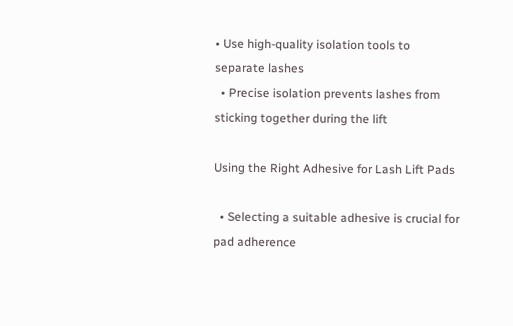• Use high-quality isolation tools to separate lashes
  • Precise isolation prevents lashes from sticking together during the lift

Using the Right Adhesive for Lash Lift Pads

  • Selecting a suitable adhesive is crucial for pad adherence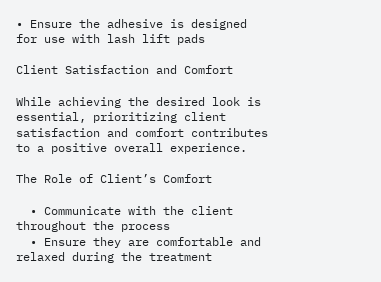• Ensure the adhesive is designed for use with lash lift pads

Client Satisfaction and Comfort

While achieving the desired look is essential, prioritizing client satisfaction and comfort contributes to a positive overall experience.

The Role of Client’s Comfort

  • Communicate with the client throughout the process
  • Ensure they are comfortable and relaxed during the treatment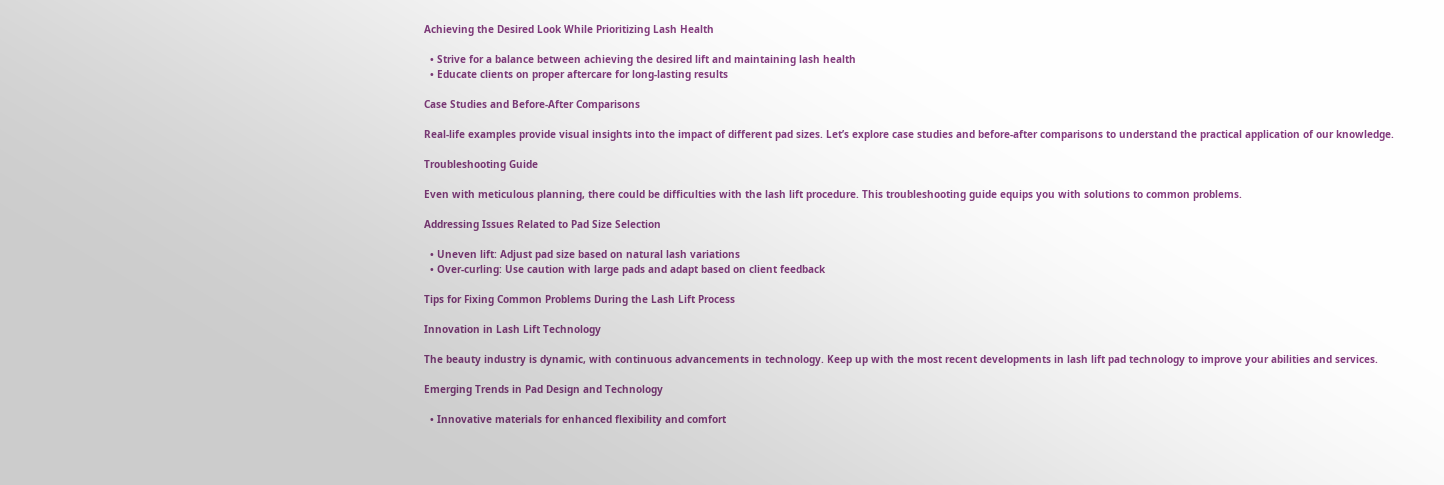Achieving the Desired Look While Prioritizing Lash Health

  • Strive for a balance between achieving the desired lift and maintaining lash health
  • Educate clients on proper aftercare for long-lasting results

Case Studies and Before-After Comparisons

Real-life examples provide visual insights into the impact of different pad sizes. Let’s explore case studies and before-after comparisons to understand the practical application of our knowledge.

Troubleshooting Guide

Even with meticulous planning, there could be difficulties with the lash lift procedure. This troubleshooting guide equips you with solutions to common problems.

Addressing Issues Related to Pad Size Selection

  • Uneven lift: Adjust pad size based on natural lash variations
  • Over-curling: Use caution with large pads and adapt based on client feedback

Tips for Fixing Common Problems During the Lash Lift Process

Innovation in Lash Lift Technology

The beauty industry is dynamic, with continuous advancements in technology. Keep up with the most recent developments in lash lift pad technology to improve your abilities and services.

Emerging Trends in Pad Design and Technology

  • Innovative materials for enhanced flexibility and comfort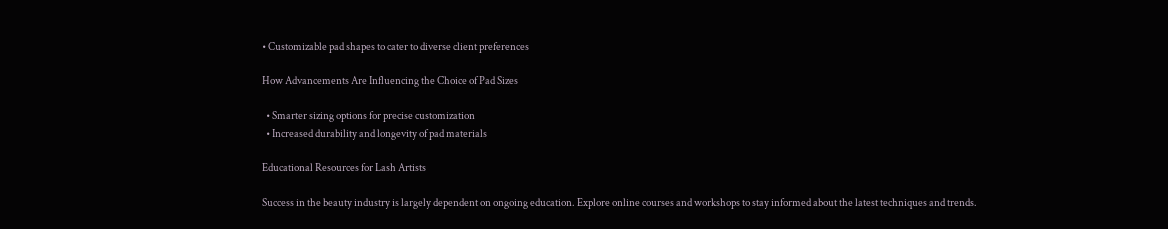• Customizable pad shapes to cater to diverse client preferences

How Advancements Are Influencing the Choice of Pad Sizes

  • Smarter sizing options for precise customization
  • Increased durability and longevity of pad materials

Educational Resources for Lash Artists

Success in the beauty industry is largely dependent on ongoing education. Explore online courses and workshops to stay informed about the latest techniques and trends.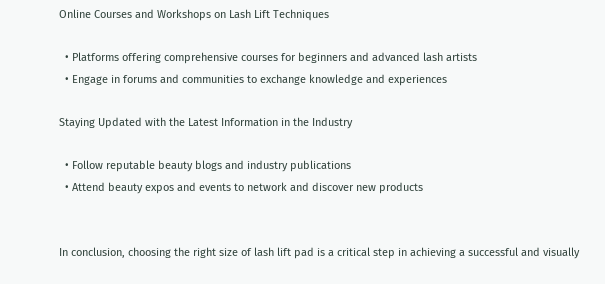Online Courses and Workshops on Lash Lift Techniques

  • Platforms offering comprehensive courses for beginners and advanced lash artists
  • Engage in forums and communities to exchange knowledge and experiences

Staying Updated with the Latest Information in the Industry

  • Follow reputable beauty blogs and industry publications
  • Attend beauty expos and events to network and discover new products


In conclusion, choosing the right size of lash lift pad is a critical step in achieving a successful and visually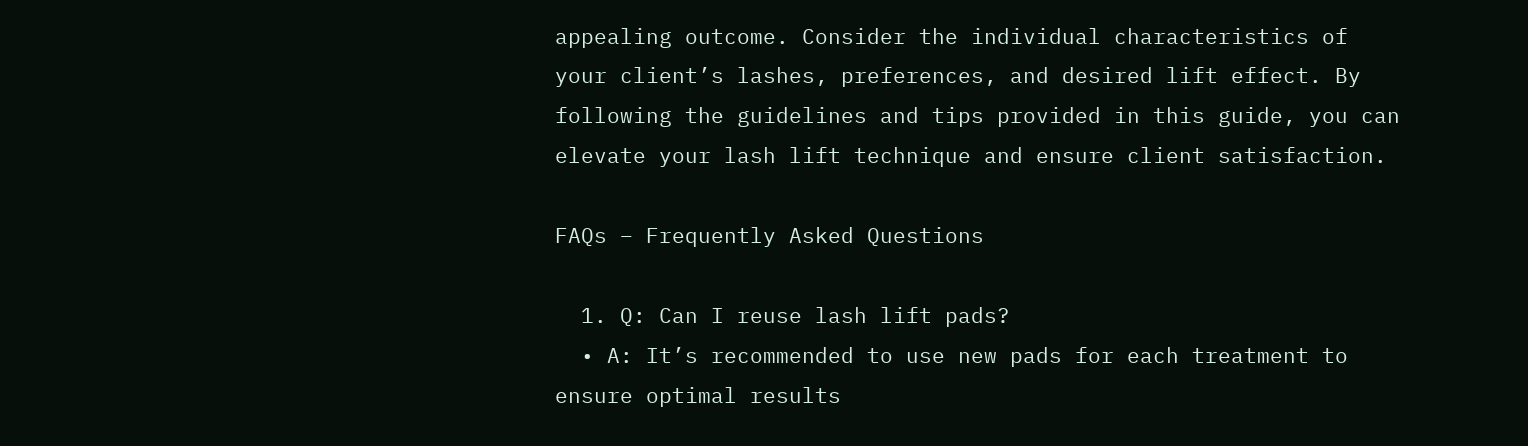appealing outcome. Consider the individual characteristics of your client’s lashes, preferences, and desired lift effect. By following the guidelines and tips provided in this guide, you can elevate your lash lift technique and ensure client satisfaction.

FAQs – Frequently Asked Questions

  1. Q: Can I reuse lash lift pads?
  • A: It’s recommended to use new pads for each treatment to ensure optimal results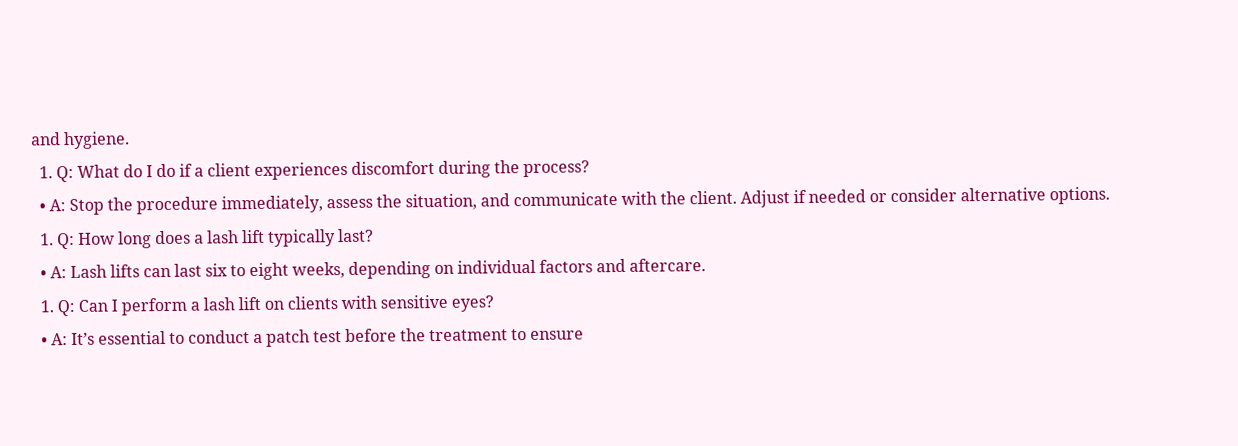and hygiene.
  1. Q: What do I do if a client experiences discomfort during the process?
  • A: Stop the procedure immediately, assess the situation, and communicate with the client. Adjust if needed or consider alternative options.
  1. Q: How long does a lash lift typically last?
  • A: Lash lifts can last six to eight weeks, depending on individual factors and aftercare.
  1. Q: Can I perform a lash lift on clients with sensitive eyes?
  • A: It’s essential to conduct a patch test before the treatment to ensure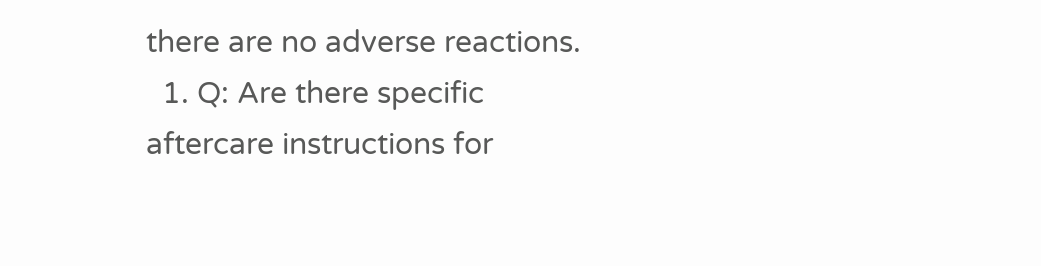there are no adverse reactions.
  1. Q: Are there specific aftercare instructions for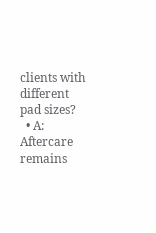clients with different pad sizes?
  • A: Aftercare remains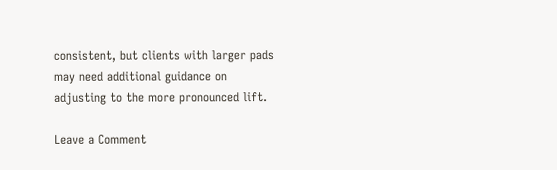consistent, but clients with larger pads may need additional guidance on adjusting to the more pronounced lift.

Leave a Comment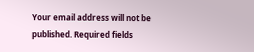Your email address will not be published. Required fields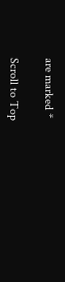are marked *

Scroll to Top